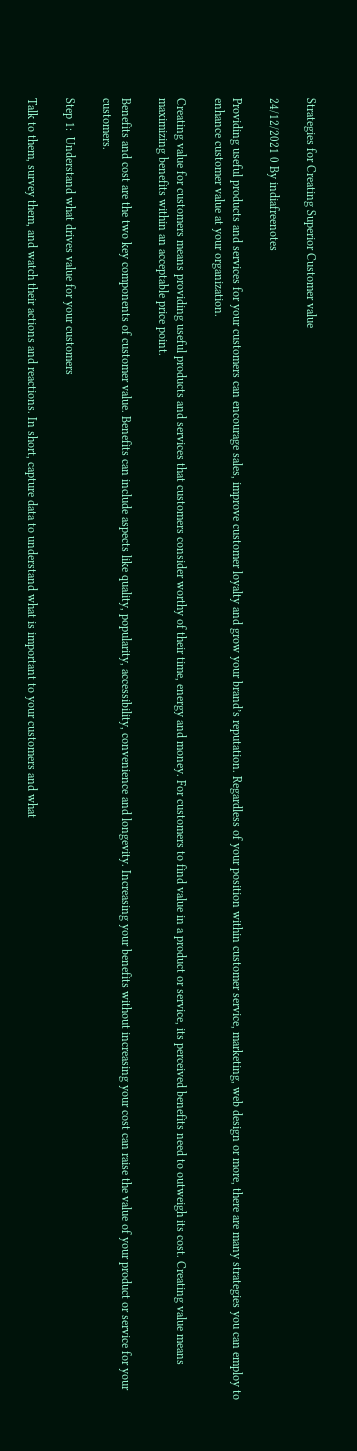Strategies for Creating Superior Customer value

24/12/2021 0 By indiafreenotes

Providing useful products and services for your customers can encourage sales, improve customer loyalty and grow your brand’s reputation. Regardless of your position within customer service, marketing, web design or more, there are many strategies you can employ to enhance customer value at your organization.

Creating value for customers means providing useful products and services that customers consider worthy of their time, energy and money. For customers to find value in a product or service, its perceived benefits need to outweigh its cost. Creating value means maximizing benefits within an acceptable price point.

Benefits and cost are the two key components of customer value. Benefits can include aspects like quality, popularity, accessibility, convenience and longevity. Increasing your benefits without increasing your cost can raise the value of your product or service for your customers.

Step 1:  Understand what drives value for your customers

Talk to them, survey them, and watch their actions and reactions. In short, capture data to understand what is important to your customers and what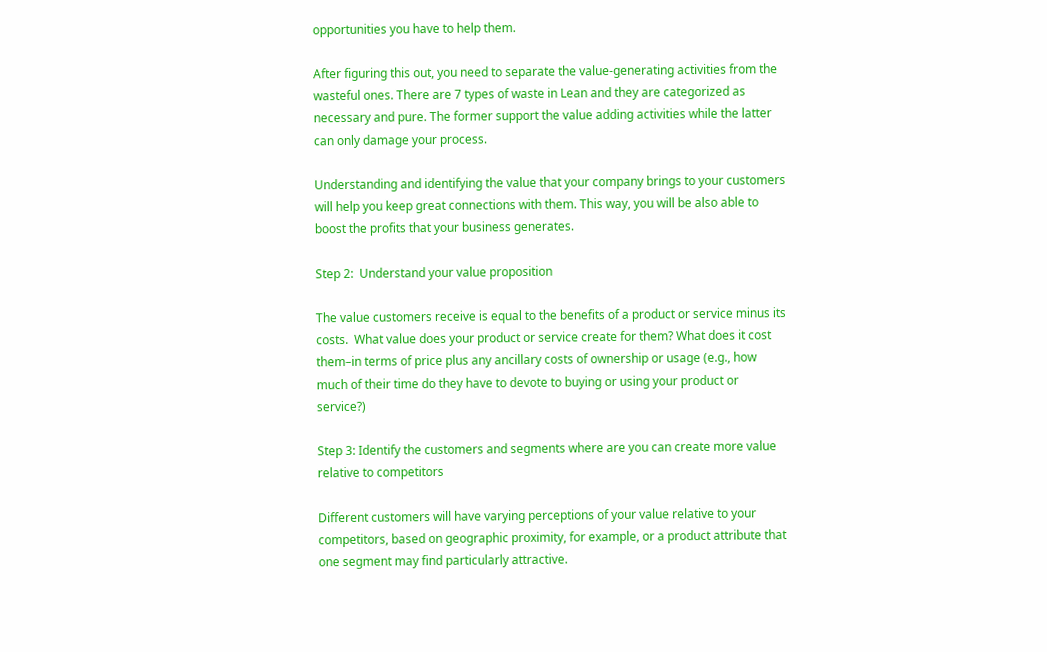opportunities you have to help them.

After figuring this out, you need to separate the value-generating activities from the wasteful ones. There are 7 types of waste in Lean and they are categorized as necessary and pure. The former support the value adding activities while the latter can only damage your process.

Understanding and identifying the value that your company brings to your customers will help you keep great connections with them. This way, you will be also able to boost the profits that your business generates.

Step 2:  Understand your value proposition

The value customers receive is equal to the benefits of a product or service minus its costs.  What value does your product or service create for them? What does it cost them–in terms of price plus any ancillary costs of ownership or usage (e.g., how much of their time do they have to devote to buying or using your product or service?)

Step 3: Identify the customers and segments where are you can create more value relative to competitors

Different customers will have varying perceptions of your value relative to your competitors, based on geographic proximity, for example, or a product attribute that one segment may find particularly attractive.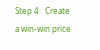Step 4:  Create a win-win price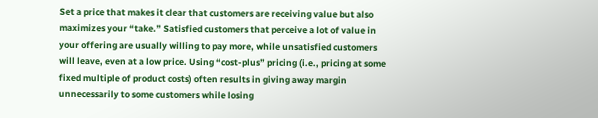Set a price that makes it clear that customers are receiving value but also maximizes your “take.” Satisfied customers that perceive a lot of value in your offering are usually willing to pay more, while unsatisfied customers will leave, even at a low price. Using “cost-plus” pricing (i.e., pricing at some fixed multiple of product costs) often results in giving away margin unnecessarily to some customers while losing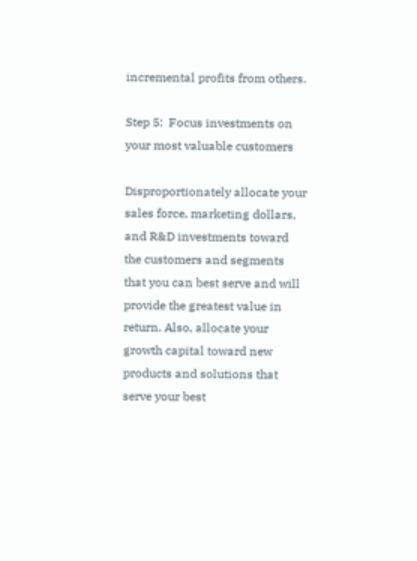incremental profits from others.

Step 5:  Focus investments on your most valuable customers

Disproportionately allocate your sales force, marketing dollars, and R&D investments toward the customers and segments that you can best serve and will provide the greatest value in return. Also, allocate your growth capital toward new products and solutions that serve your best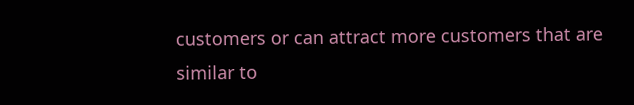customers or can attract more customers that are similar to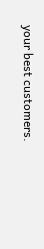your best customers.